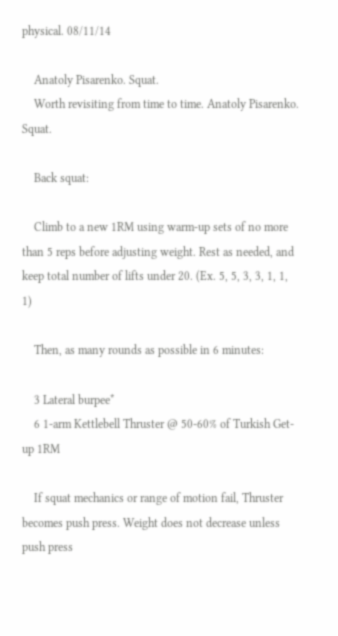physical. 08/11/14

    Anatoly Pisarenko. Squat.
    Worth revisiting from time to time. Anatoly Pisarenko. Squat.

    Back squat:

    Climb to a new 1RM using warm-up sets of no more than 5 reps before adjusting weight. Rest as needed, and keep total number of lifts under 20. (Ex. 5, 5, 3, 3, 1, 1, 1)

    Then, as many rounds as possible in 6 minutes:

    3 Lateral burpee*
    6 1-arm Kettlebell Thruster @ 50-60% of Turkish Get-up 1RM

    If squat mechanics or range of motion fail, Thruster becomes push press. Weight does not decrease unless push press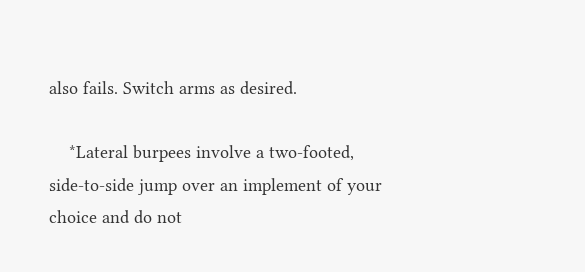also fails. Switch arms as desired.

    *Lateral burpees involve a two-footed, side-to-side jump over an implement of your choice and do not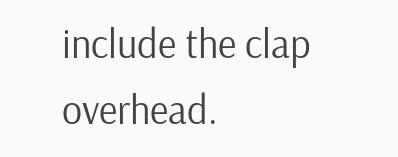include the clap overhead.